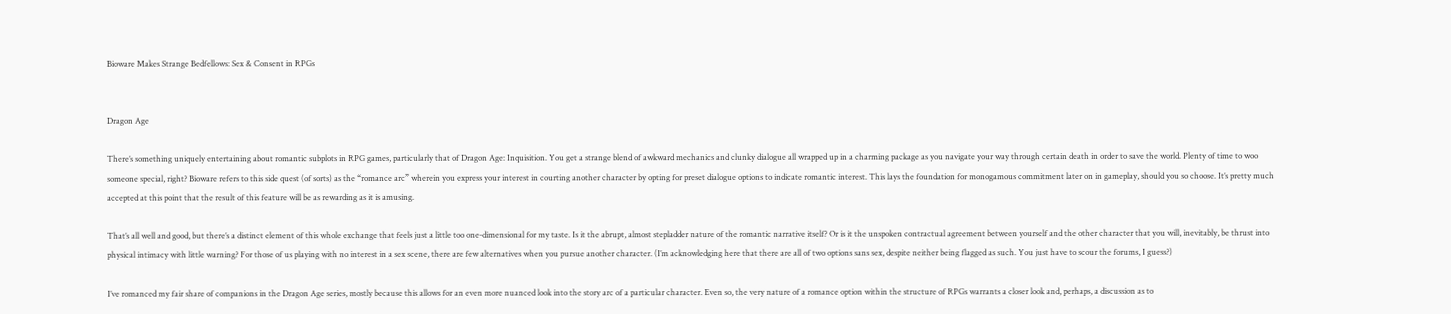Bioware Makes Strange Bedfellows: Sex & Consent in RPGs


Dragon Age

There’s something uniquely entertaining about romantic subplots in RPG games, particularly that of Dragon Age: Inquisition. You get a strange blend of awkward mechanics and clunky dialogue all wrapped up in a charming package as you navigate your way through certain death in order to save the world. Plenty of time to woo someone special, right? Bioware refers to this side quest (of sorts) as the “romance arc” wherein you express your interest in courting another character by opting for preset dialogue options to indicate romantic interest. This lays the foundation for monogamous commitment later on in gameplay, should you so choose. It’s pretty much accepted at this point that the result of this feature will be as rewarding as it is amusing.

That’s all well and good, but there’s a distinct element of this whole exchange that feels just a little too one-dimensional for my taste. Is it the abrupt, almost stepladder nature of the romantic narrative itself? Or is it the unspoken contractual agreement between yourself and the other character that you will, inevitably, be thrust into physical intimacy with little warning? For those of us playing with no interest in a sex scene, there are few alternatives when you pursue another character. (I’m acknowledging here that there are all of two options sans sex, despite neither being flagged as such. You just have to scour the forums, I guess?)

I’ve romanced my fair share of companions in the Dragon Age series, mostly because this allows for an even more nuanced look into the story arc of a particular character. Even so, the very nature of a romance option within the structure of RPGs warrants a closer look and, perhaps, a discussion as to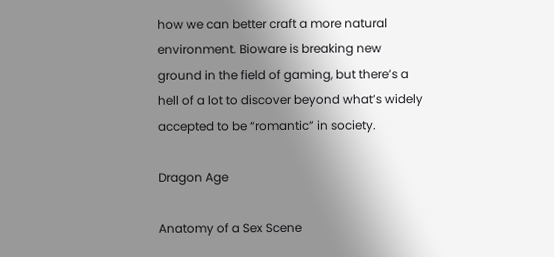how we can better craft a more natural environment. Bioware is breaking new ground in the field of gaming, but there’s a hell of a lot to discover beyond what’s widely accepted to be “romantic” in society.

Dragon Age

Anatomy of a Sex Scene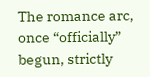The romance arc, once “officially” begun, strictly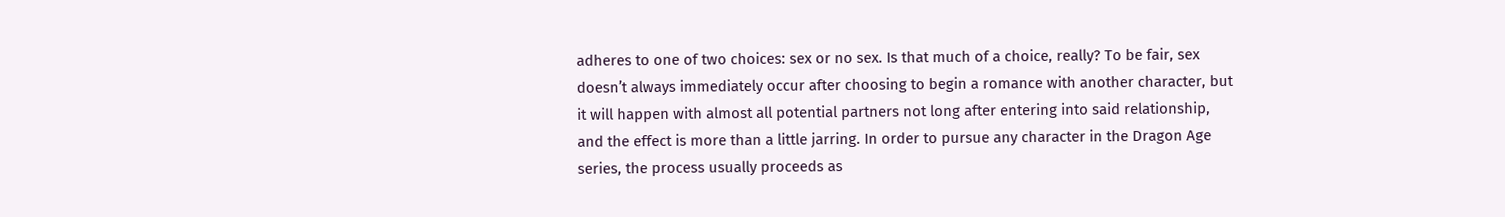adheres to one of two choices: sex or no sex. Is that much of a choice, really? To be fair, sex doesn’t always immediately occur after choosing to begin a romance with another character, but it will happen with almost all potential partners not long after entering into said relationship, and the effect is more than a little jarring. In order to pursue any character in the Dragon Age series, the process usually proceeds as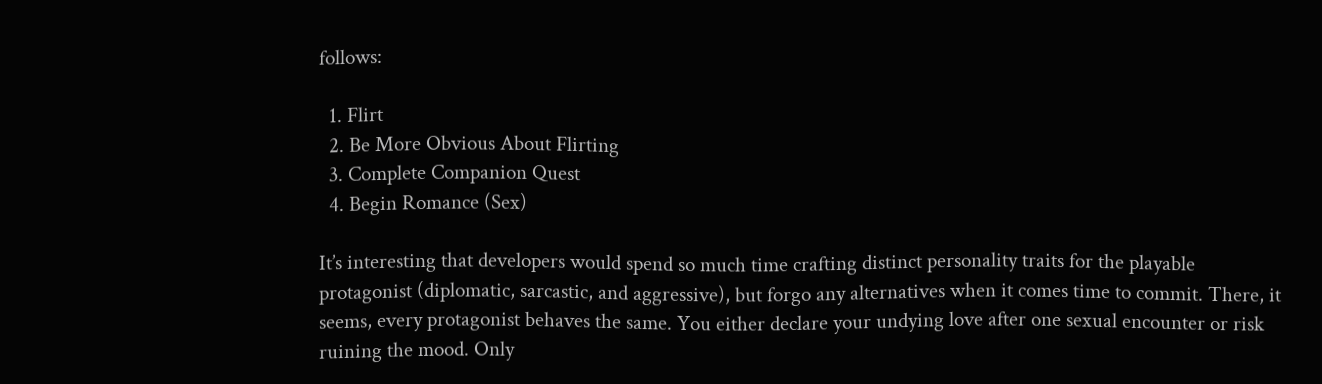follows:

  1. Flirt
  2. Be More Obvious About Flirting
  3. Complete Companion Quest
  4. Begin Romance (Sex)

It’s interesting that developers would spend so much time crafting distinct personality traits for the playable protagonist (diplomatic, sarcastic, and aggressive), but forgo any alternatives when it comes time to commit. There, it seems, every protagonist behaves the same. You either declare your undying love after one sexual encounter or risk ruining the mood. Only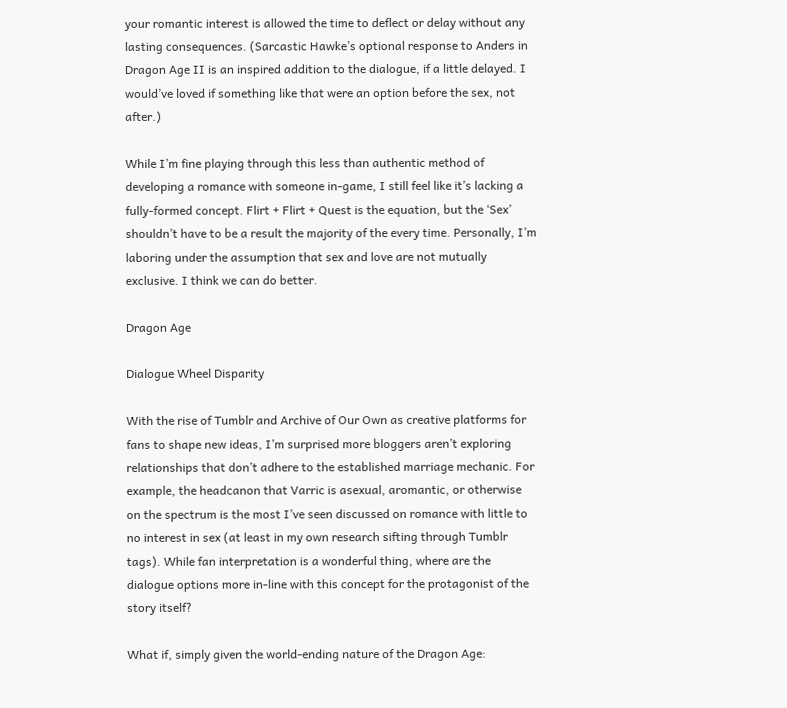your romantic interest is allowed the time to deflect or delay without any lasting consequences. (Sarcastic Hawke’s optional response to Anders in Dragon Age II is an inspired addition to the dialogue, if a little delayed. I would’ve loved if something like that were an option before the sex, not after.)

While I’m fine playing through this less than authentic method of developing a romance with someone in-game, I still feel like it’s lacking a fully-formed concept. Flirt + Flirt + Quest is the equation, but the ‘Sex’ shouldn’t have to be a result the majority of the every time. Personally, I’m laboring under the assumption that sex and love are not mutually exclusive. I think we can do better.

Dragon Age

Dialogue Wheel Disparity

With the rise of Tumblr and Archive of Our Own as creative platforms for fans to shape new ideas, I’m surprised more bloggers aren’t exploring relationships that don’t adhere to the established marriage mechanic. For example, the headcanon that Varric is asexual, aromantic, or otherwise on the spectrum is the most I’ve seen discussed on romance with little to no interest in sex (at least in my own research sifting through Tumblr tags). While fan interpretation is a wonderful thing, where are the dialogue options more in-line with this concept for the protagonist of the story itself?

What if, simply given the world-ending nature of the Dragon Age: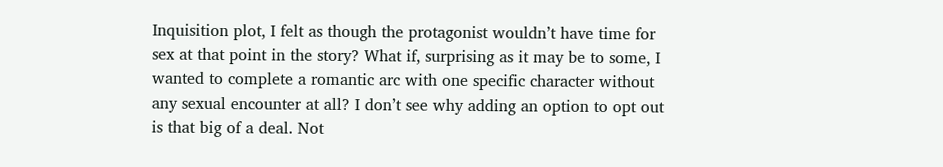Inquisition plot, I felt as though the protagonist wouldn’t have time for sex at that point in the story? What if, surprising as it may be to some, I wanted to complete a romantic arc with one specific character without any sexual encounter at all? I don’t see why adding an option to opt out is that big of a deal. Not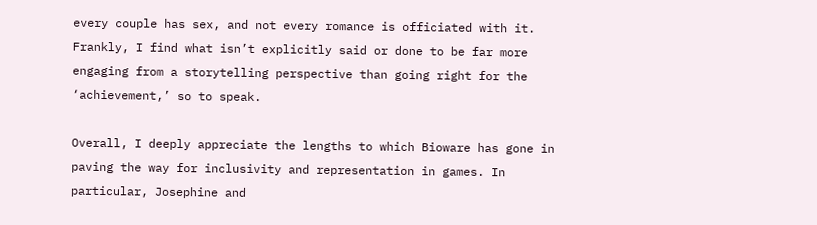every couple has sex, and not every romance is officiated with it. Frankly, I find what isn’t explicitly said or done to be far more engaging from a storytelling perspective than going right for the ‘achievement,’ so to speak.

Overall, I deeply appreciate the lengths to which Bioware has gone in paving the way for inclusivity and representation in games. In particular, Josephine and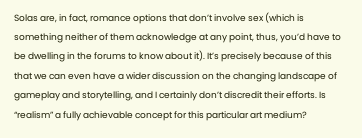Solas are, in fact, romance options that don’t involve sex (which is something neither of them acknowledge at any point, thus, you’d have to be dwelling in the forums to know about it). It’s precisely because of this that we can even have a wider discussion on the changing landscape of gameplay and storytelling, and I certainly don’t discredit their efforts. Is “realism” a fully achievable concept for this particular art medium?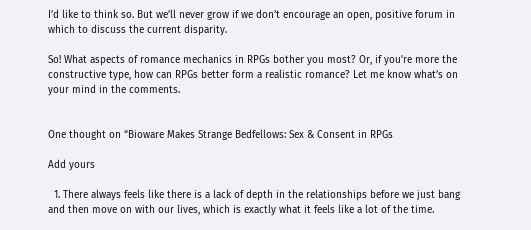I’d like to think so. But we’ll never grow if we don’t encourage an open, positive forum in which to discuss the current disparity.

So! What aspects of romance mechanics in RPGs bother you most? Or, if you’re more the constructive type, how can RPGs better form a realistic romance? Let me know what’s on your mind in the comments.


One thought on “Bioware Makes Strange Bedfellows: Sex & Consent in RPGs

Add yours

  1. There always feels like there is a lack of depth in the relationships before we just bang and then move on with our lives, which is exactly what it feels like a lot of the time.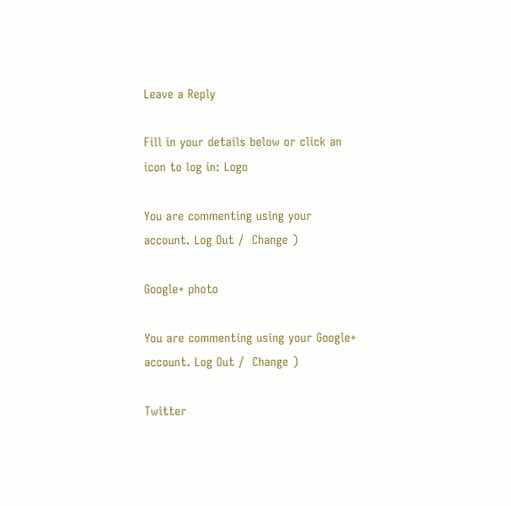Leave a Reply

Fill in your details below or click an icon to log in: Logo

You are commenting using your account. Log Out /  Change )

Google+ photo

You are commenting using your Google+ account. Log Out /  Change )

Twitter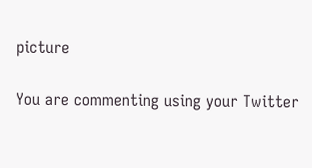picture

You are commenting using your Twitter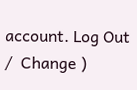account. Log Out /  Change )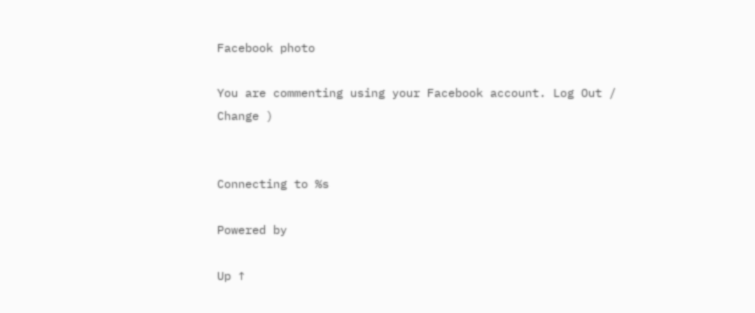Facebook photo

You are commenting using your Facebook account. Log Out /  Change )


Connecting to %s

Powered by

Up ↑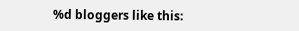%d bloggers like this: